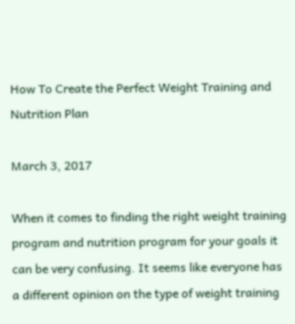How To Create the Perfect Weight Training and Nutrition Plan

March 3, 2017

When it comes to finding the right weight training program and nutrition program for your goals it can be very confusing. It seems like everyone has a different opinion on the type of weight training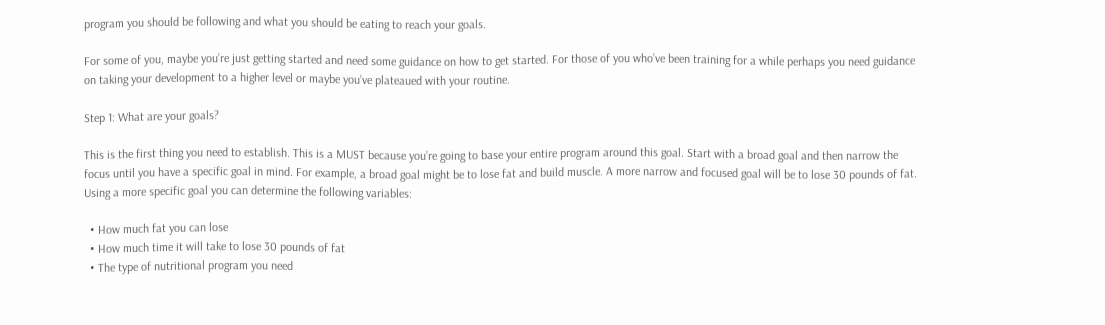program you should be following and what you should be eating to reach your goals.

For some of you, maybe you’re just getting started and need some guidance on how to get started. For those of you who’ve been training for a while perhaps you need guidance on taking your development to a higher level or maybe you’ve plateaued with your routine.

Step 1: What are your goals?

This is the first thing you need to establish. This is a MUST because you’re going to base your entire program around this goal. Start with a broad goal and then narrow the focus until you have a specific goal in mind. For example, a broad goal might be to lose fat and build muscle. A more narrow and focused goal will be to lose 30 pounds of fat. Using a more specific goal you can determine the following variables:

  • How much fat you can lose
  • How much time it will take to lose 30 pounds of fat
  • The type of nutritional program you need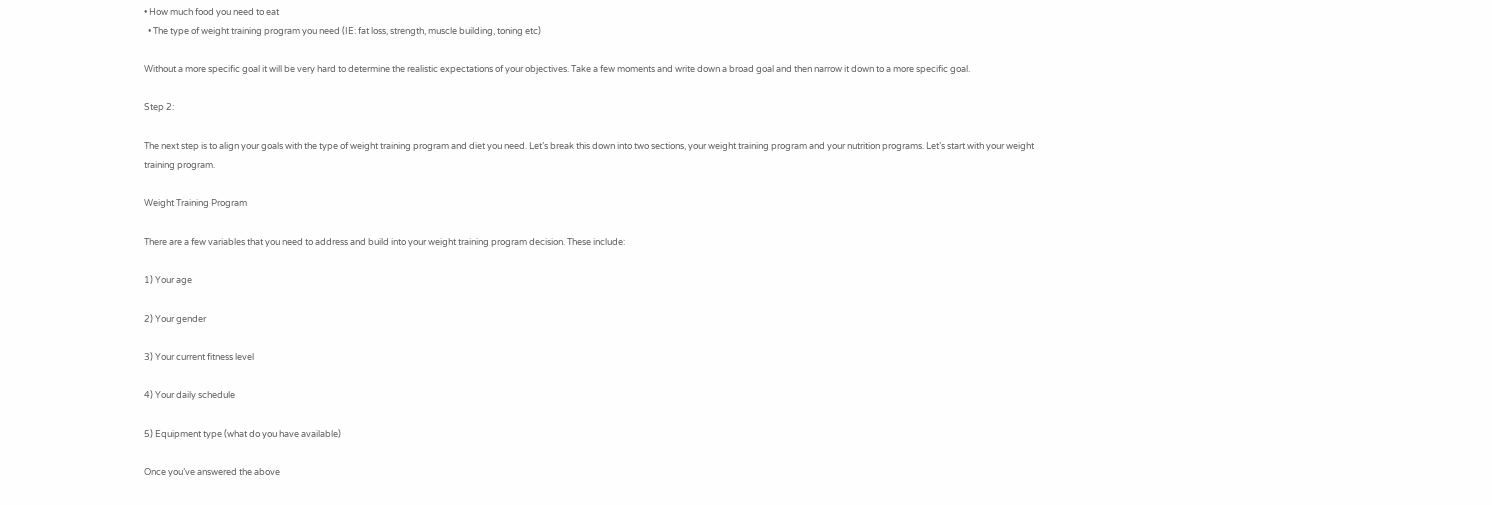• How much food you need to eat
  • The type of weight training program you need (IE: fat loss, strength, muscle building, toning etc)

Without a more specific goal it will be very hard to determine the realistic expectations of your objectives. Take a few moments and write down a broad goal and then narrow it down to a more specific goal.

Step 2:

The next step is to align your goals with the type of weight training program and diet you need. Let’s break this down into two sections, your weight training program and your nutrition programs. Let’s start with your weight training program.

Weight Training Program

There are a few variables that you need to address and build into your weight training program decision. These include:

1) Your age

2) Your gender

3) Your current fitness level

4) Your daily schedule

5) Equipment type (what do you have available)

Once you’ve answered the above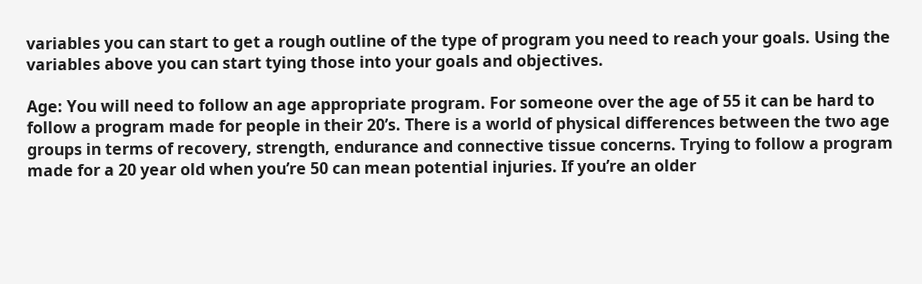variables you can start to get a rough outline of the type of program you need to reach your goals. Using the variables above you can start tying those into your goals and objectives.

Age: You will need to follow an age appropriate program. For someone over the age of 55 it can be hard to follow a program made for people in their 20’s. There is a world of physical differences between the two age groups in terms of recovery, strength, endurance and connective tissue concerns. Trying to follow a program made for a 20 year old when you’re 50 can mean potential injuries. If you’re an older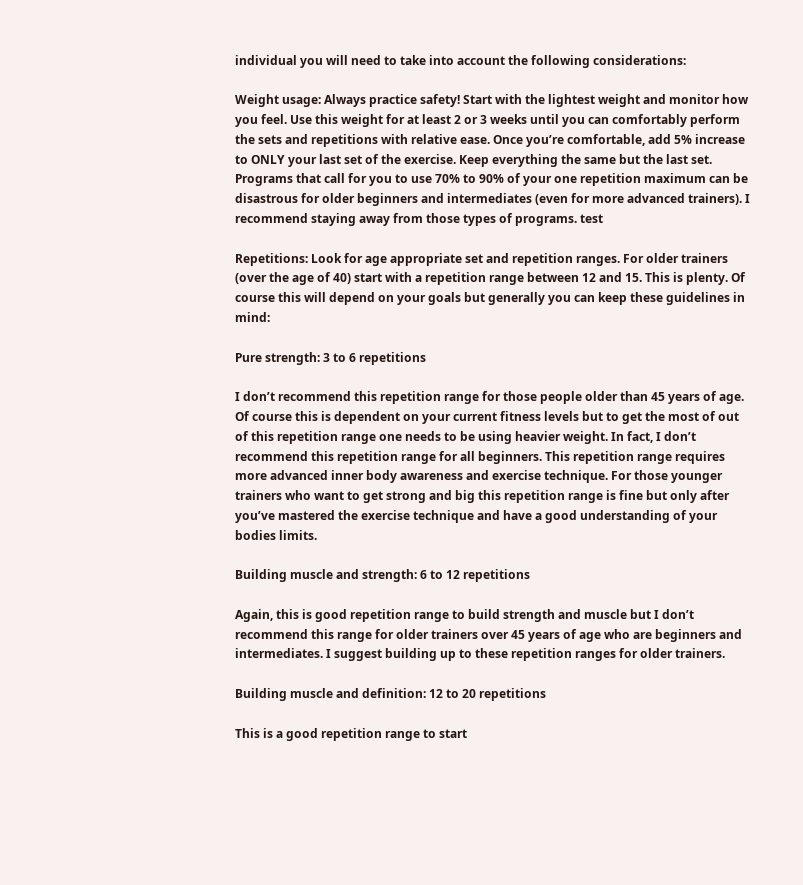individual you will need to take into account the following considerations:

Weight usage: Always practice safety! Start with the lightest weight and monitor how you feel. Use this weight for at least 2 or 3 weeks until you can comfortably perform the sets and repetitions with relative ease. Once you’re comfortable, add 5% increase to ONLY your last set of the exercise. Keep everything the same but the last set. Programs that call for you to use 70% to 90% of your one repetition maximum can be disastrous for older beginners and intermediates (even for more advanced trainers). I recommend staying away from those types of programs. test

Repetitions: Look for age appropriate set and repetition ranges. For older trainers (over the age of 40) start with a repetition range between 12 and 15. This is plenty. Of course this will depend on your goals but generally you can keep these guidelines in mind:

Pure strength: 3 to 6 repetitions

I don’t recommend this repetition range for those people older than 45 years of age. Of course this is dependent on your current fitness levels but to get the most of out of this repetition range one needs to be using heavier weight. In fact, I don’t recommend this repetition range for all beginners. This repetition range requires more advanced inner body awareness and exercise technique. For those younger trainers who want to get strong and big this repetition range is fine but only after you’ve mastered the exercise technique and have a good understanding of your bodies limits.

Building muscle and strength: 6 to 12 repetitions

Again, this is good repetition range to build strength and muscle but I don’t recommend this range for older trainers over 45 years of age who are beginners and intermediates. I suggest building up to these repetition ranges for older trainers.

Building muscle and definition: 12 to 20 repetitions

This is a good repetition range to start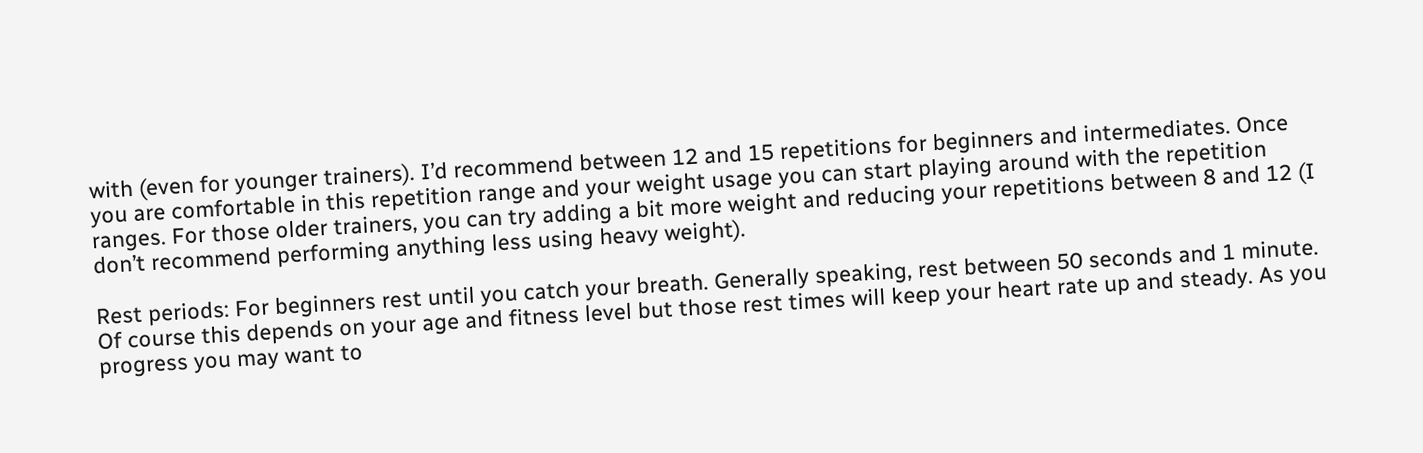with (even for younger trainers). I’d recommend between 12 and 15 repetitions for beginners and intermediates. Once you are comfortable in this repetition range and your weight usage you can start playing around with the repetition ranges. For those older trainers, you can try adding a bit more weight and reducing your repetitions between 8 and 12 (I don’t recommend performing anything less using heavy weight).

Rest periods: For beginners rest until you catch your breath. Generally speaking, rest between 50 seconds and 1 minute. Of course this depends on your age and fitness level but those rest times will keep your heart rate up and steady. As you progress you may want to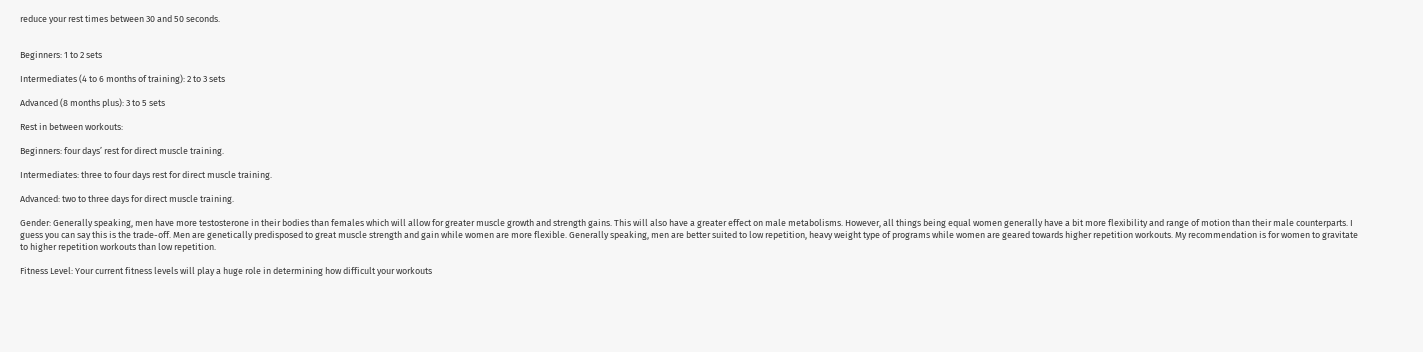reduce your rest times between 30 and 50 seconds.


Beginners: 1 to 2 sets

Intermediates (4 to 6 months of training): 2 to 3 sets

Advanced (8 months plus): 3 to 5 sets

Rest in between workouts:

Beginners: four days’ rest for direct muscle training.

Intermediates: three to four days rest for direct muscle training.

Advanced: two to three days for direct muscle training.

Gender: Generally speaking, men have more testosterone in their bodies than females which will allow for greater muscle growth and strength gains. This will also have a greater effect on male metabolisms. However, all things being equal women generally have a bit more flexibility and range of motion than their male counterparts. I guess you can say this is the trade-off. Men are genetically predisposed to great muscle strength and gain while women are more flexible. Generally speaking, men are better suited to low repetition, heavy weight type of programs while women are geared towards higher repetition workouts. My recommendation is for women to gravitate to higher repetition workouts than low repetition.

Fitness Level: Your current fitness levels will play a huge role in determining how difficult your workouts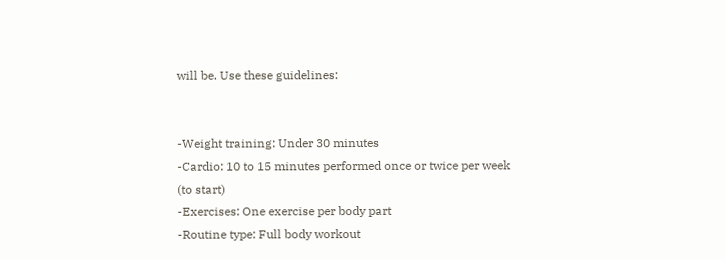will be. Use these guidelines:


-Weight training: Under 30 minutes
-Cardio: 10 to 15 minutes performed once or twice per week (to start)
-Exercises: One exercise per body part
-Routine type: Full body workout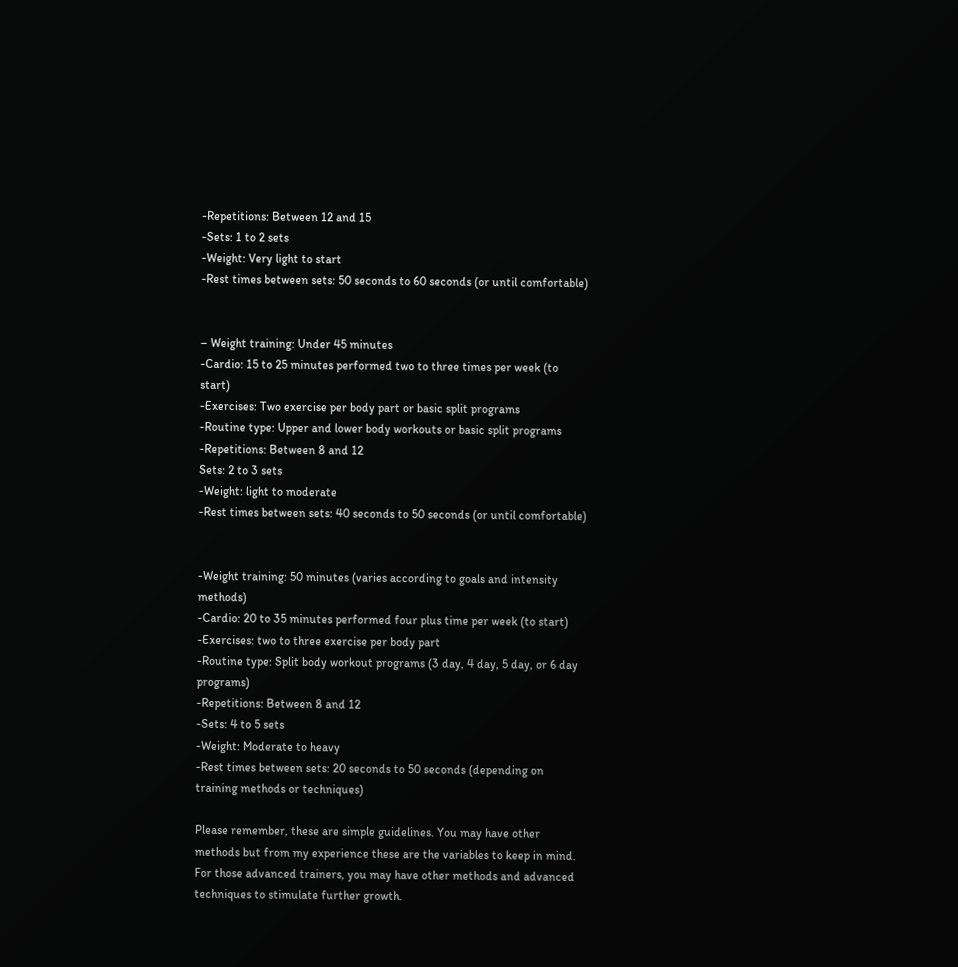-Repetitions: Between 12 and 15
-Sets: 1 to 2 sets
-Weight: Very light to start
-Rest times between sets: 50 seconds to 60 seconds (or until comfortable)


– Weight training: Under 45 minutes
-Cardio: 15 to 25 minutes performed two to three times per week (to start)
-Exercises: Two exercise per body part or basic split programs
-Routine type: Upper and lower body workouts or basic split programs
-Repetitions: Between 8 and 12
Sets: 2 to 3 sets
-Weight: light to moderate
-Rest times between sets: 40 seconds to 50 seconds (or until comfortable)


-Weight training: 50 minutes (varies according to goals and intensity methods)
-Cardio: 20 to 35 minutes performed four plus time per week (to start)
-Exercises: two to three exercise per body part
-Routine type: Split body workout programs (3 day, 4 day, 5 day, or 6 day programs)
-Repetitions: Between 8 and 12
-Sets: 4 to 5 sets
-Weight: Moderate to heavy
-Rest times between sets: 20 seconds to 50 seconds (depending on training methods or techniques)

Please remember, these are simple guidelines. You may have other methods but from my experience these are the variables to keep in mind. For those advanced trainers, you may have other methods and advanced techniques to stimulate further growth.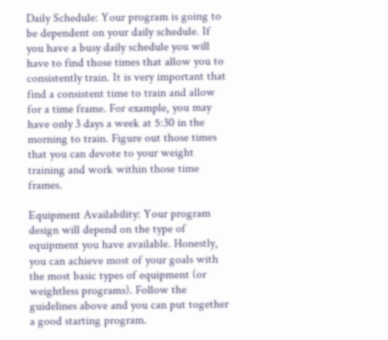Daily Schedule: Your program is going to be dependent on your daily schedule. If you have a busy daily schedule you will have to find those times that allow you to consistently train. It is very important that find a consistent time to train and allow for a time frame. For example, you may have only 3 days a week at 5:30 in the morning to train. Figure out those times that you can devote to your weight training and work within those time frames.

Equipment Availability: Your program design will depend on the type of equipment you have available. Honestly, you can achieve most of your goals with the most basic types of equipment (or weightless programs). Follow the guidelines above and you can put together a good starting program.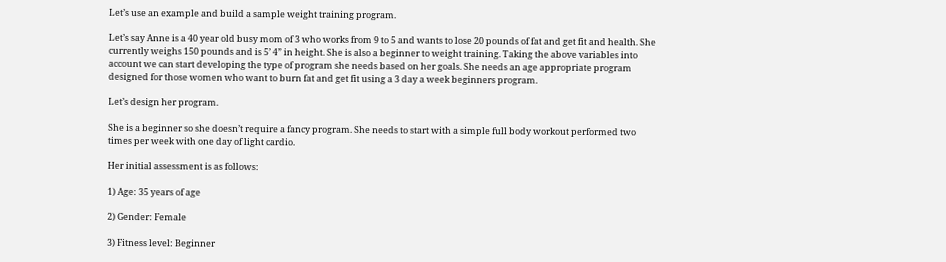Let’s use an example and build a sample weight training program.

Let’s say Anne is a 40 year old busy mom of 3 who works from 9 to 5 and wants to lose 20 pounds of fat and get fit and health. She currently weighs 150 pounds and is 5’ 4” in height. She is also a beginner to weight training. Taking the above variables into account we can start developing the type of program she needs based on her goals. She needs an age appropriate program designed for those women who want to burn fat and get fit using a 3 day a week beginners program.

Let’s design her program.

She is a beginner so she doesn’t require a fancy program. She needs to start with a simple full body workout performed two times per week with one day of light cardio.

Her initial assessment is as follows:

1) Age: 35 years of age

2) Gender: Female

3) Fitness level: Beginner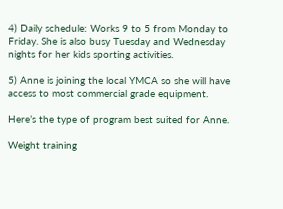4) Daily schedule: Works 9 to 5 from Monday to Friday. She is also busy Tuesday and Wednesday nights for her kids sporting activities.

5) Anne is joining the local YMCA so she will have access to most commercial grade equipment.

Here’s the type of program best suited for Anne.

Weight training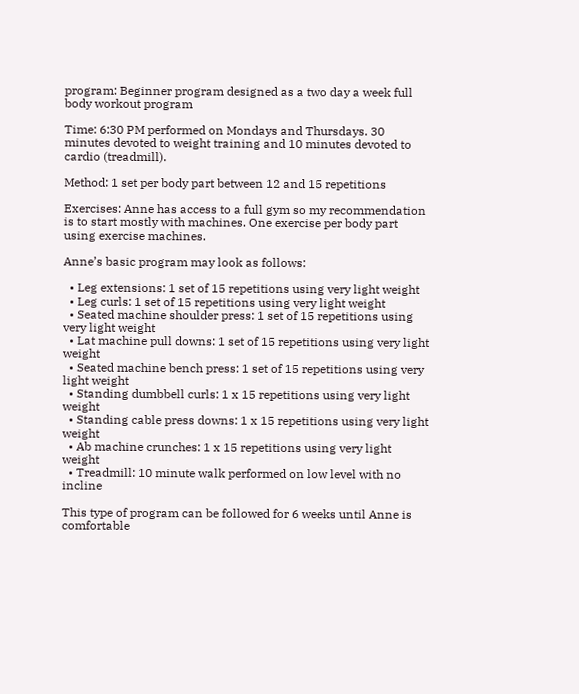program: Beginner program designed as a two day a week full body workout program

Time: 6:30 PM performed on Mondays and Thursdays. 30 minutes devoted to weight training and 10 minutes devoted to cardio (treadmill).

Method: 1 set per body part between 12 and 15 repetitions

Exercises: Anne has access to a full gym so my recommendation is to start mostly with machines. One exercise per body part using exercise machines.

Anne’s basic program may look as follows:

  • Leg extensions: 1 set of 15 repetitions using very light weight
  • Leg curls: 1 set of 15 repetitions using very light weight
  • Seated machine shoulder press: 1 set of 15 repetitions using very light weight
  • Lat machine pull downs: 1 set of 15 repetitions using very light weight
  • Seated machine bench press: 1 set of 15 repetitions using very light weight
  • Standing dumbbell curls: 1 x 15 repetitions using very light weight
  • Standing cable press downs: 1 x 15 repetitions using very light weight
  • Ab machine crunches: 1 x 15 repetitions using very light weight
  • Treadmill: 10 minute walk performed on low level with no incline

This type of program can be followed for 6 weeks until Anne is comfortable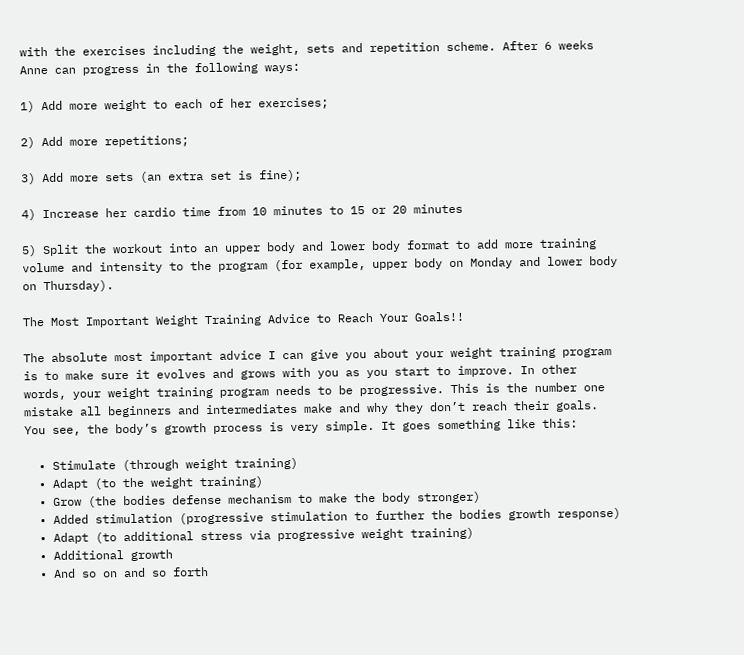with the exercises including the weight, sets and repetition scheme. After 6 weeks Anne can progress in the following ways:

1) Add more weight to each of her exercises;

2) Add more repetitions;

3) Add more sets (an extra set is fine);

4) Increase her cardio time from 10 minutes to 15 or 20 minutes

5) Split the workout into an upper body and lower body format to add more training volume and intensity to the program (for example, upper body on Monday and lower body on Thursday).

The Most Important Weight Training Advice to Reach Your Goals!!

The absolute most important advice I can give you about your weight training program is to make sure it evolves and grows with you as you start to improve. In other words, your weight training program needs to be progressive. This is the number one mistake all beginners and intermediates make and why they don’t reach their goals. You see, the body’s growth process is very simple. It goes something like this:

  • Stimulate (through weight training)
  • Adapt (to the weight training)
  • Grow (the bodies defense mechanism to make the body stronger)
  • Added stimulation (progressive stimulation to further the bodies growth response)
  • Adapt (to additional stress via progressive weight training)
  • Additional growth
  • And so on and so forth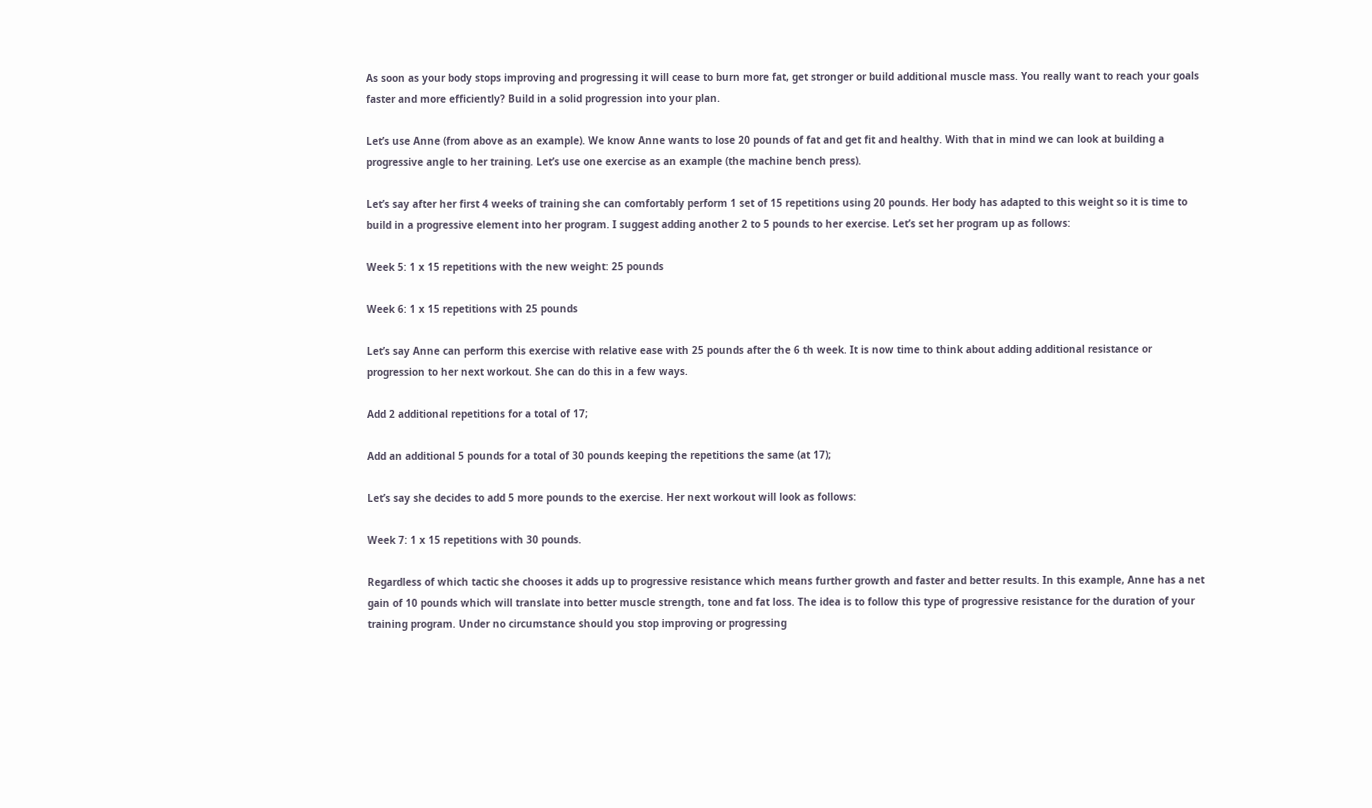As soon as your body stops improving and progressing it will cease to burn more fat, get stronger or build additional muscle mass. You really want to reach your goals faster and more efficiently? Build in a solid progression into your plan.

Let’s use Anne (from above as an example). We know Anne wants to lose 20 pounds of fat and get fit and healthy. With that in mind we can look at building a progressive angle to her training. Let’s use one exercise as an example (the machine bench press).

Let’s say after her first 4 weeks of training she can comfortably perform 1 set of 15 repetitions using 20 pounds. Her body has adapted to this weight so it is time to build in a progressive element into her program. I suggest adding another 2 to 5 pounds to her exercise. Let’s set her program up as follows:

Week 5: 1 x 15 repetitions with the new weight: 25 pounds

Week 6: 1 x 15 repetitions with 25 pounds

Let’s say Anne can perform this exercise with relative ease with 25 pounds after the 6 th week. It is now time to think about adding additional resistance or progression to her next workout. She can do this in a few ways.

Add 2 additional repetitions for a total of 17;

Add an additional 5 pounds for a total of 30 pounds keeping the repetitions the same (at 17);

Let’s say she decides to add 5 more pounds to the exercise. Her next workout will look as follows:

Week 7: 1 x 15 repetitions with 30 pounds.

Regardless of which tactic she chooses it adds up to progressive resistance which means further growth and faster and better results. In this example, Anne has a net gain of 10 pounds which will translate into better muscle strength, tone and fat loss. The idea is to follow this type of progressive resistance for the duration of your training program. Under no circumstance should you stop improving or progressing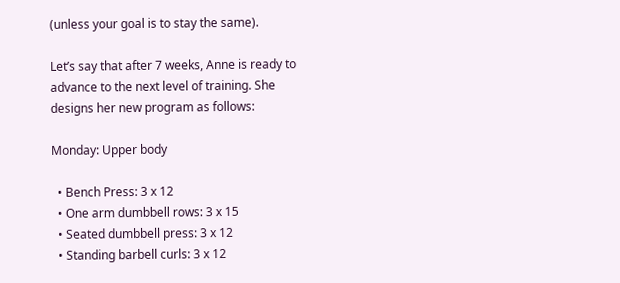(unless your goal is to stay the same).

Let’s say that after 7 weeks, Anne is ready to advance to the next level of training. She designs her new program as follows:

Monday: Upper body

  • Bench Press: 3 x 12
  • One arm dumbbell rows: 3 x 15
  • Seated dumbbell press: 3 x 12
  • Standing barbell curls: 3 x 12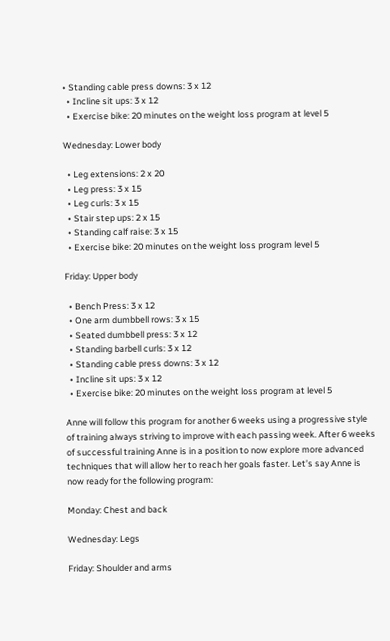• Standing cable press downs: 3 x 12
  • Incline sit ups: 3 x 12
  • Exercise bike: 20 minutes on the weight loss program at level 5

Wednesday: Lower body

  • Leg extensions: 2 x 20
  • Leg press: 3 x 15
  • Leg curls: 3 x 15
  • Stair step ups: 2 x 15
  • Standing calf raise: 3 x 15
  • Exercise bike: 20 minutes on the weight loss program level 5

Friday: Upper body

  • Bench Press: 3 x 12
  • One arm dumbbell rows: 3 x 15
  • Seated dumbbell press: 3 x 12
  • Standing barbell curls: 3 x 12
  • Standing cable press downs: 3 x 12
  • Incline sit ups: 3 x 12
  • Exercise bike: 20 minutes on the weight loss program at level 5

Anne will follow this program for another 6 weeks using a progressive style of training always striving to improve with each passing week. After 6 weeks of successful training Anne is in a position to now explore more advanced techniques that will allow her to reach her goals faster. Let’s say Anne is now ready for the following program:

Monday: Chest and back

Wednesday: Legs

Friday: Shoulder and arms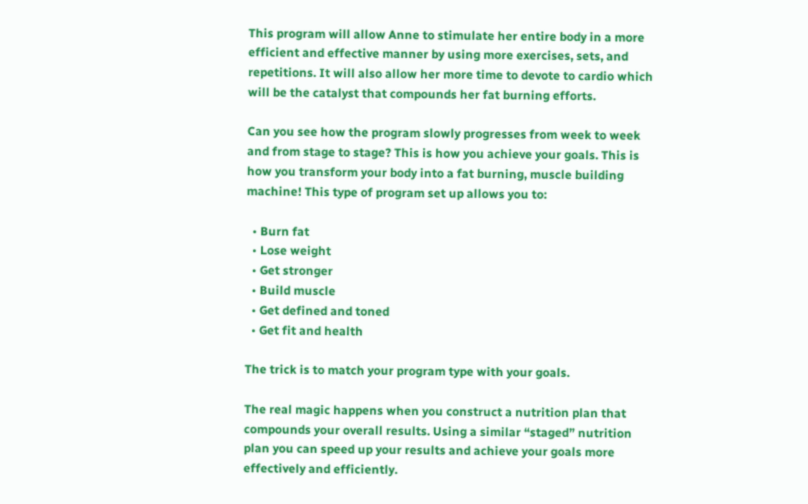This program will allow Anne to stimulate her entire body in a more efficient and effective manner by using more exercises, sets, and repetitions. It will also allow her more time to devote to cardio which will be the catalyst that compounds her fat burning efforts.

Can you see how the program slowly progresses from week to week and from stage to stage? This is how you achieve your goals. This is how you transform your body into a fat burning, muscle building machine! This type of program set up allows you to:

  • Burn fat
  • Lose weight
  • Get stronger
  • Build muscle
  • Get defined and toned
  • Get fit and health

The trick is to match your program type with your goals.

The real magic happens when you construct a nutrition plan that compounds your overall results. Using a similar “staged” nutrition plan you can speed up your results and achieve your goals more effectively and efficiently.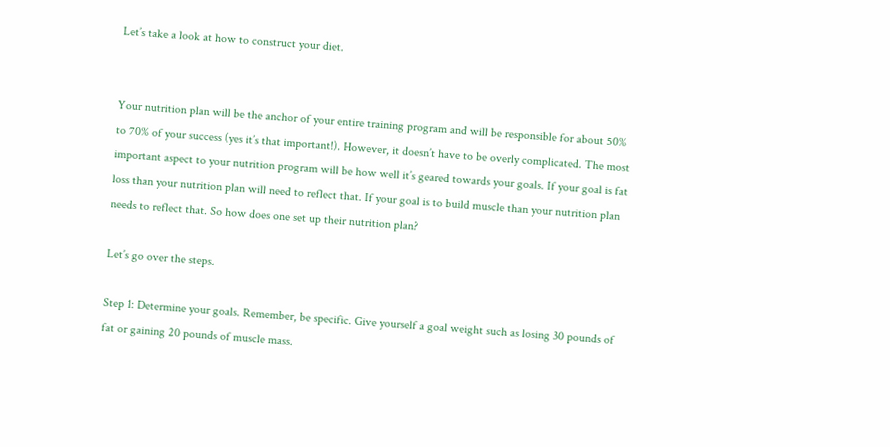Let’s take a look at how to construct your diet.


Your nutrition plan will be the anchor of your entire training program and will be responsible for about 50% to 70% of your success (yes it’s that important!). However, it doesn’t have to be overly complicated. The most important aspect to your nutrition program will be how well it’s geared towards your goals. If your goal is fat loss than your nutrition plan will need to reflect that. If your goal is to build muscle than your nutrition plan needs to reflect that. So how does one set up their nutrition plan?

Let’s go over the steps.

Step 1: Determine your goals. Remember, be specific. Give yourself a goal weight such as losing 30 pounds of fat or gaining 20 pounds of muscle mass.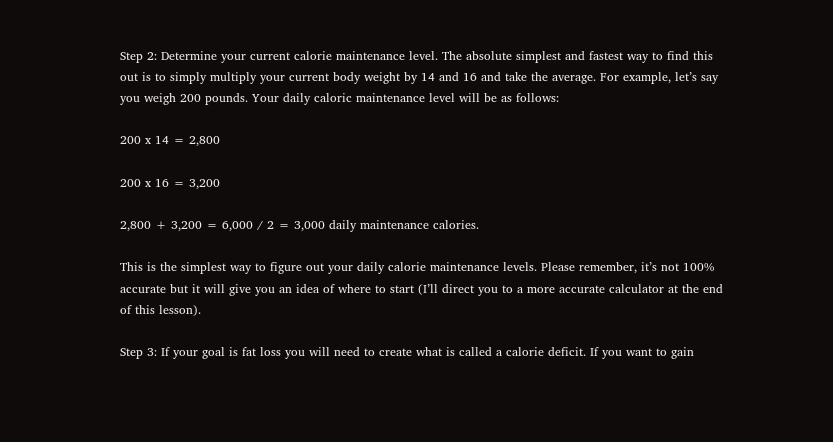Step 2: Determine your current calorie maintenance level. The absolute simplest and fastest way to find this out is to simply multiply your current body weight by 14 and 16 and take the average. For example, let’s say you weigh 200 pounds. Your daily caloric maintenance level will be as follows:

200 x 14 = 2,800

200 x 16 = 3,200

2,800 + 3,200 = 6,000 / 2 = 3,000 daily maintenance calories.

This is the simplest way to figure out your daily calorie maintenance levels. Please remember, it’s not 100% accurate but it will give you an idea of where to start (I’ll direct you to a more accurate calculator at the end of this lesson).

Step 3: If your goal is fat loss you will need to create what is called a calorie deficit. If you want to gain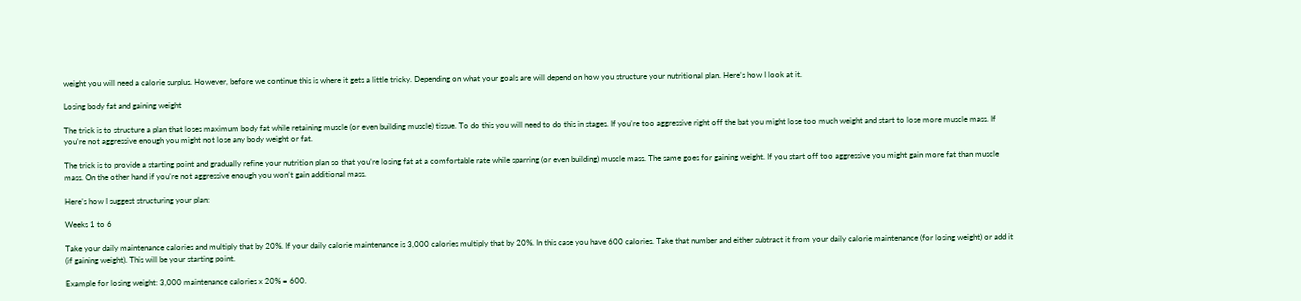weight you will need a calorie surplus. However, before we continue this is where it gets a little tricky. Depending on what your goals are will depend on how you structure your nutritional plan. Here’s how I look at it.

Losing body fat and gaining weight

The trick is to structure a plan that loses maximum body fat while retaining muscle (or even building muscle) tissue. To do this you will need to do this in stages. If you’re too aggressive right off the bat you might lose too much weight and start to lose more muscle mass. If you’re not aggressive enough you might not lose any body weight or fat.

The trick is to provide a starting point and gradually refine your nutrition plan so that you’re losing fat at a comfortable rate while sparring (or even building) muscle mass. The same goes for gaining weight. If you start off too aggressive you might gain more fat than muscle mass. On the other hand if you’re not aggressive enough you won’t gain additional mass.

Here’s how I suggest structuring your plan:

Weeks 1 to 6

Take your daily maintenance calories and multiply that by 20%. If your daily calorie maintenance is 3,000 calories multiply that by 20%. In this case you have 600 calories. Take that number and either subtract it from your daily calorie maintenance (for losing weight) or add it (if gaining weight). This will be your starting point.

Example for losing weight: 3,000 maintenance calories x 20% = 600.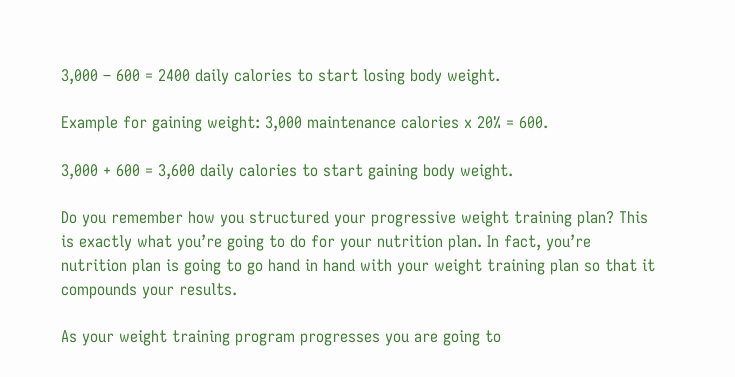3,000 – 600 = 2400 daily calories to start losing body weight.

Example for gaining weight: 3,000 maintenance calories x 20% = 600.

3,000 + 600 = 3,600 daily calories to start gaining body weight.

Do you remember how you structured your progressive weight training plan? This is exactly what you’re going to do for your nutrition plan. In fact, you’re nutrition plan is going to go hand in hand with your weight training plan so that it compounds your results.

As your weight training program progresses you are going to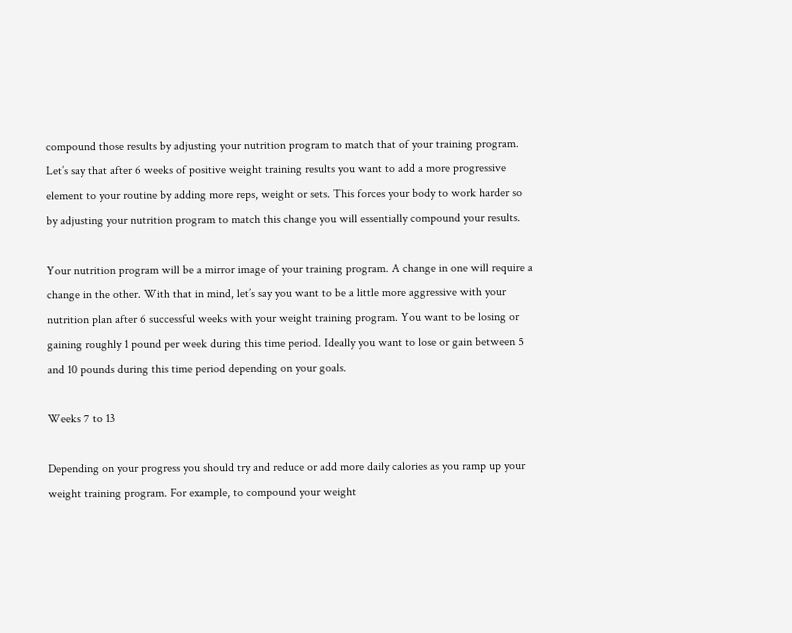compound those results by adjusting your nutrition program to match that of your training program. Let’s say that after 6 weeks of positive weight training results you want to add a more progressive element to your routine by adding more reps, weight or sets. This forces your body to work harder so by adjusting your nutrition program to match this change you will essentially compound your results.

Your nutrition program will be a mirror image of your training program. A change in one will require a change in the other. With that in mind, let’s say you want to be a little more aggressive with your nutrition plan after 6 successful weeks with your weight training program. You want to be losing or gaining roughly 1 pound per week during this time period. Ideally you want to lose or gain between 5 and 10 pounds during this time period depending on your goals.

Weeks 7 to 13

Depending on your progress you should try and reduce or add more daily calories as you ramp up your weight training program. For example, to compound your weight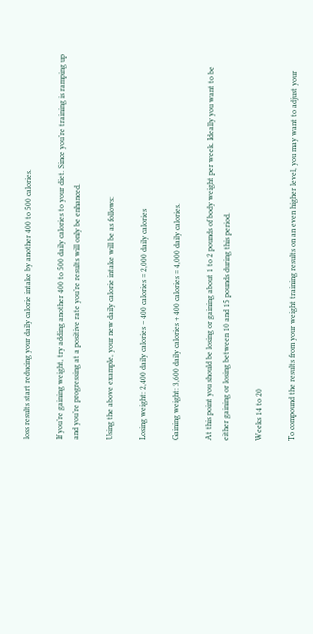loss results start reducing your daily calorie intake by another 400 to 500 calories.

If you’re gaining weight, try adding another 400 to 500 daily calories to your diet. Since you’re training is ramping up and you’re progressing at a positive rate you’re results will only be enhanced.

Using the above example, your new daily calorie intake will be as follows:

Losing weight: 2,400 daily calories – 400 calories = 2,000 daily calories

Gaining weight: 3,600 daily calories + 400 calories = 4,000 daily calories.

At this point you should be losing or gaining about 1 to 2 pounds of body weight per week. Ideally you want to be either gaining or losing between 10 and 15 pounds during this period.

Weeks 14 to 20

To compound the results from your weight training results on an even higher level, you may want to adjust your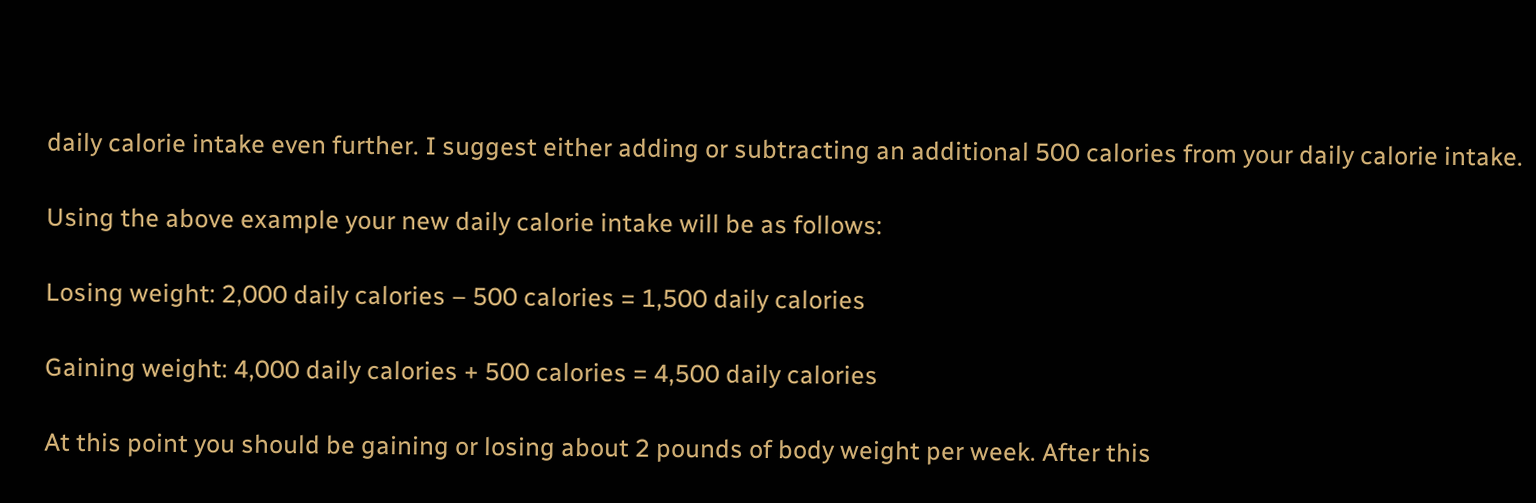daily calorie intake even further. I suggest either adding or subtracting an additional 500 calories from your daily calorie intake.

Using the above example your new daily calorie intake will be as follows:

Losing weight: 2,000 daily calories – 500 calories = 1,500 daily calories

Gaining weight: 4,000 daily calories + 500 calories = 4,500 daily calories

At this point you should be gaining or losing about 2 pounds of body weight per week. After this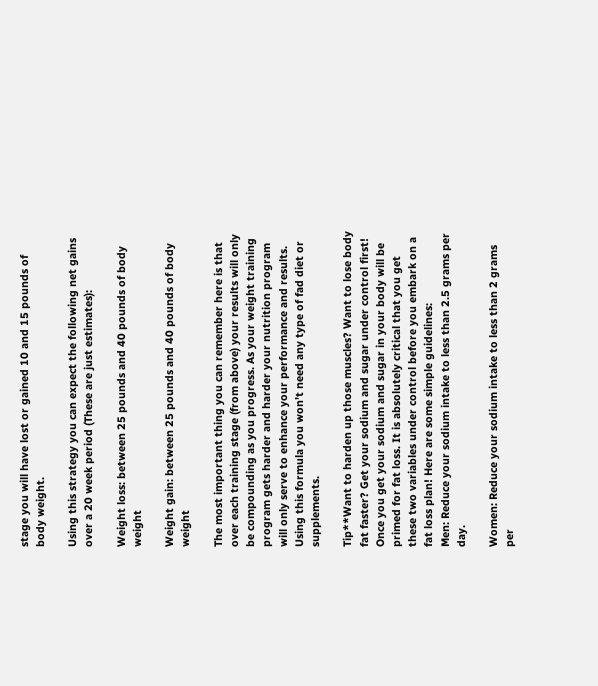stage you will have lost or gained 10 and 15 pounds of body weight.

Using this strategy you can expect the following net gains over a 20 week period (These are just estimates):

Weight loss: between 25 pounds and 40 pounds of body weight

Weight gain: between 25 pounds and 40 pounds of body weight

The most important thing you can remember here is that over each training stage (from above) your results will only be compounding as you progress. As your weight training program gets harder and harder your nutrition program will only serve to enhance your performance and results. Using this formula you won’t need any type of fad diet or supplements.

Tip**Want to harden up those muscles? Want to lose body fat faster? Get your sodium and sugar under control first! Once you get your sodium and sugar in your body will be primed for fat loss. It is absolutely critical that you get these two variables under control before you embark on a fat loss plan! Here are some simple guidelines:
Men: Reduce your sodium intake to less than 2.5 grams per day.

Women: Reduce your sodium intake to less than 2 grams per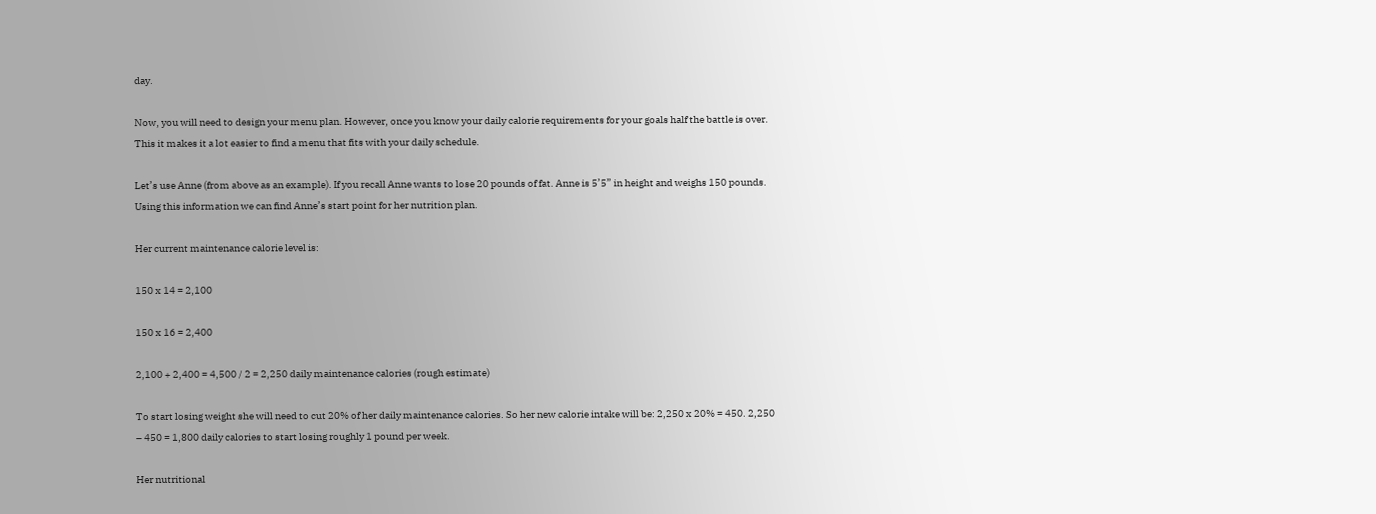day.

Now, you will need to design your menu plan. However, once you know your daily calorie requirements for your goals half the battle is over. This it makes it a lot easier to find a menu that fits with your daily schedule.

Let’s use Anne (from above as an example). If you recall Anne wants to lose 20 pounds of fat. Anne is 5’5” in height and weighs 150 pounds. Using this information we can find Anne’s start point for her nutrition plan.

Her current maintenance calorie level is:

150 x 14 = 2,100

150 x 16 = 2,400

2,100 + 2,400 = 4,500 / 2 = 2,250 daily maintenance calories (rough estimate)

To start losing weight she will need to cut 20% of her daily maintenance calories. So her new calorie intake will be: 2,250 x 20% = 450. 2,250 – 450 = 1,800 daily calories to start losing roughly 1 pound per week.

Her nutritional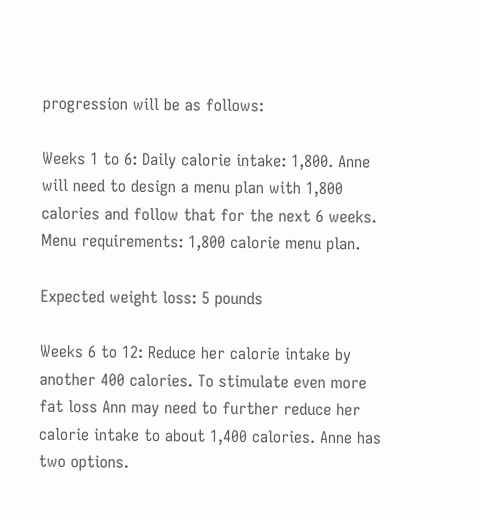progression will be as follows:

Weeks 1 to 6: Daily calorie intake: 1,800. Anne will need to design a menu plan with 1,800 calories and follow that for the next 6 weeks. Menu requirements: 1,800 calorie menu plan.

Expected weight loss: 5 pounds

Weeks 6 to 12: Reduce her calorie intake by another 400 calories. To stimulate even more fat loss Ann may need to further reduce her calorie intake to about 1,400 calories. Anne has two options.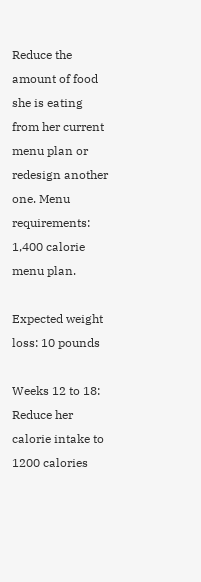Reduce the amount of food she is eating from her current menu plan or redesign another one. Menu requirements: 1,400 calorie menu plan.

Expected weight loss: 10 pounds

Weeks 12 to 18: Reduce her calorie intake to 1200 calories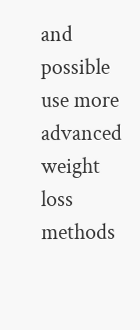and possible use more advanced weight loss methods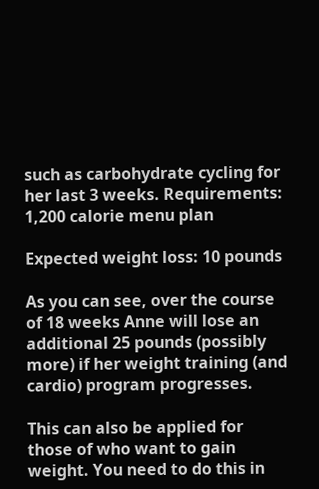such as carbohydrate cycling for her last 3 weeks. Requirements: 1,200 calorie menu plan

Expected weight loss: 10 pounds

As you can see, over the course of 18 weeks Anne will lose an additional 25 pounds (possibly more) if her weight training (and cardio) program progresses.

This can also be applied for those of who want to gain weight. You need to do this in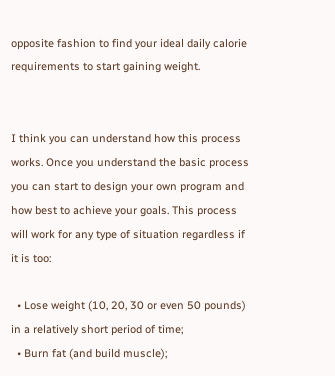opposite fashion to find your ideal daily calorie requirements to start gaining weight.


I think you can understand how this process works. Once you understand the basic process you can start to design your own program and how best to achieve your goals. This process will work for any type of situation regardless if it is too:

  • Lose weight (10, 20, 30 or even 50 pounds) in a relatively short period of time;
  • Burn fat (and build muscle);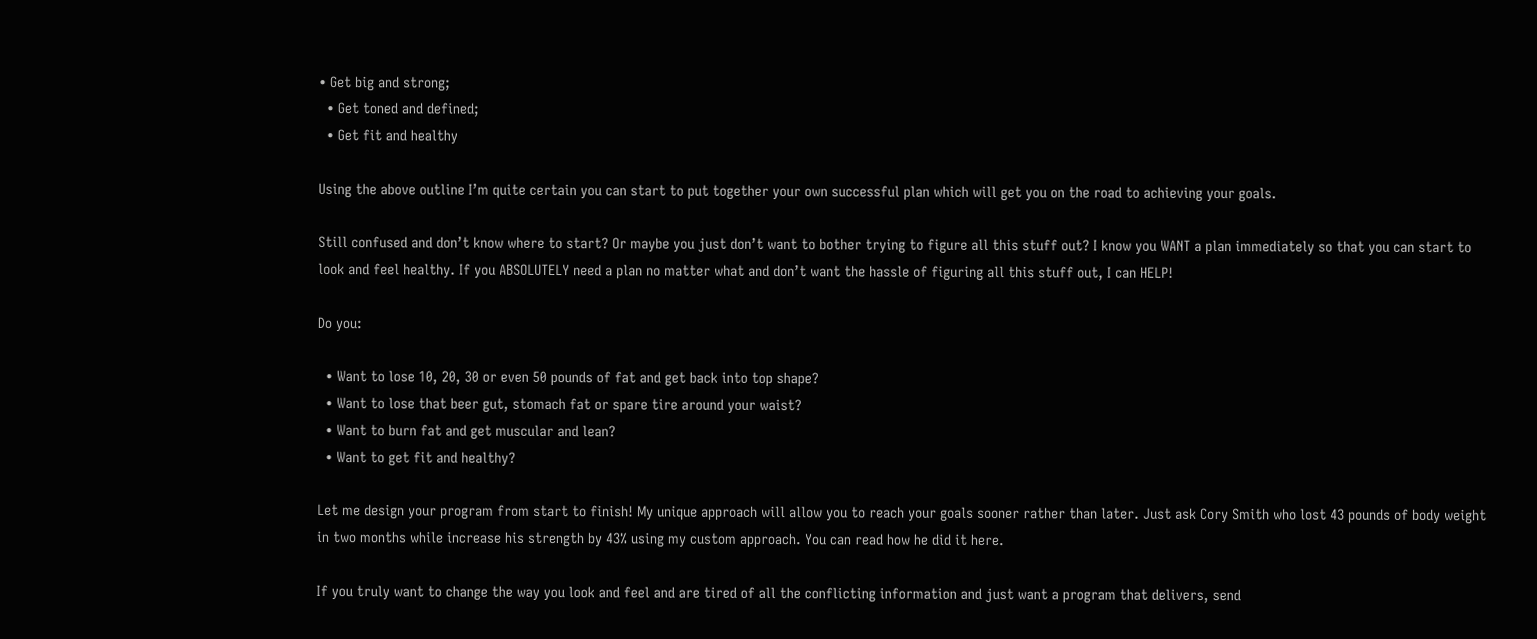• Get big and strong;
  • Get toned and defined;
  • Get fit and healthy

Using the above outline I’m quite certain you can start to put together your own successful plan which will get you on the road to achieving your goals.

Still confused and don’t know where to start? Or maybe you just don’t want to bother trying to figure all this stuff out? I know you WANT a plan immediately so that you can start to look and feel healthy. If you ABSOLUTELY need a plan no matter what and don’t want the hassle of figuring all this stuff out, I can HELP!

Do you:

  • Want to lose 10, 20, 30 or even 50 pounds of fat and get back into top shape?
  • Want to lose that beer gut, stomach fat or spare tire around your waist?
  • Want to burn fat and get muscular and lean?
  • Want to get fit and healthy?

Let me design your program from start to finish! My unique approach will allow you to reach your goals sooner rather than later. Just ask Cory Smith who lost 43 pounds of body weight in two months while increase his strength by 43% using my custom approach. You can read how he did it here.

If you truly want to change the way you look and feel and are tired of all the conflicting information and just want a program that delivers, send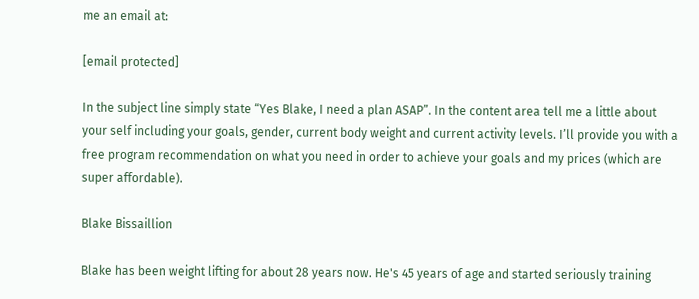me an email at:

[email protected]

In the subject line simply state “Yes Blake, I need a plan ASAP”. In the content area tell me a little about your self including your goals, gender, current body weight and current activity levels. I’ll provide you with a free program recommendation on what you need in order to achieve your goals and my prices (which are super affordable).

Blake Bissaillion

Blake has been weight lifting for about 28 years now. He's 45 years of age and started seriously training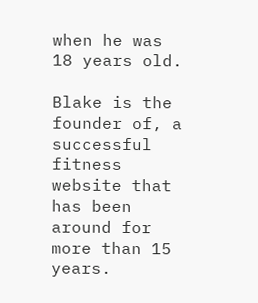when he was 18 years old.

Blake is the founder of, a successful fitness website that has been around for more than 15 years.